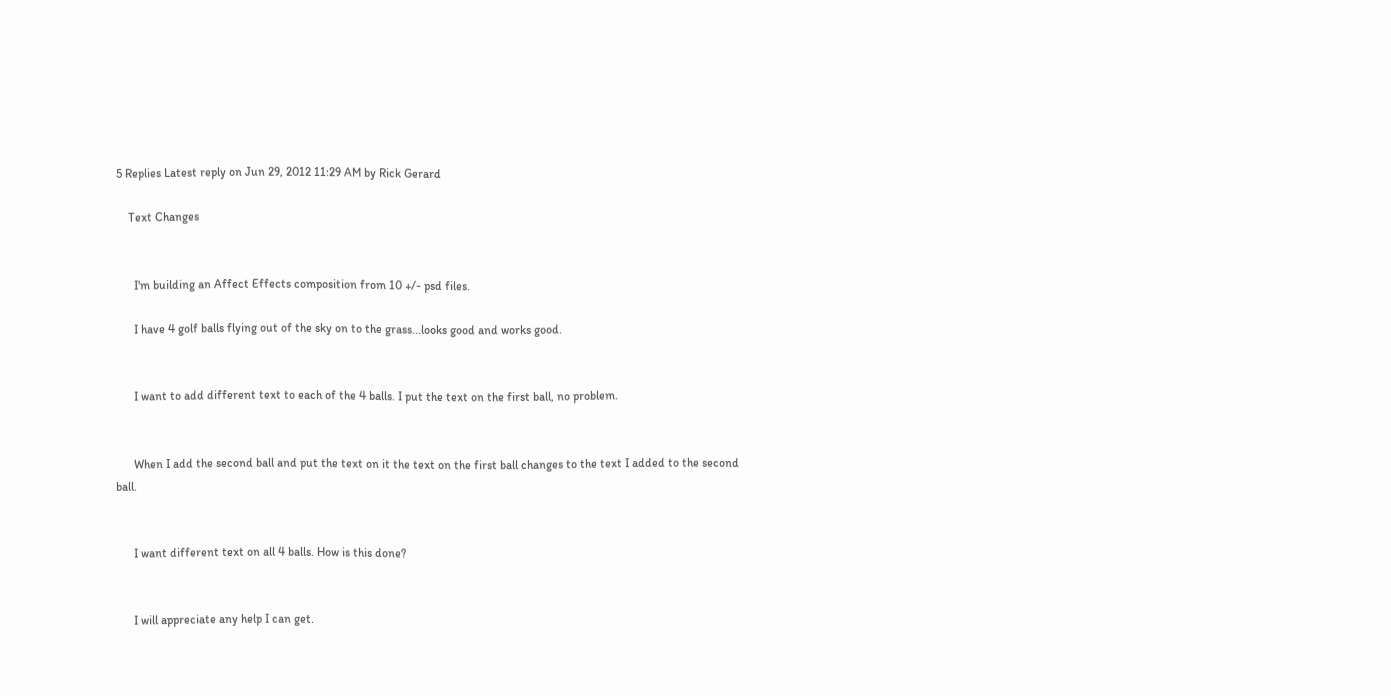5 Replies Latest reply on Jun 29, 2012 11:29 AM by Rick Gerard

    Text Changes


      I'm building an Affect Effects composition from 10 +/- psd files.

      I have 4 golf balls flying out of the sky on to the grass...looks good and works good.


      I want to add different text to each of the 4 balls. I put the text on the first ball, no problem.


      When I add the second ball and put the text on it the text on the first ball changes to the text I added to the second ball.


      I want different text on all 4 balls. How is this done?


      I will appreciate any help I can get.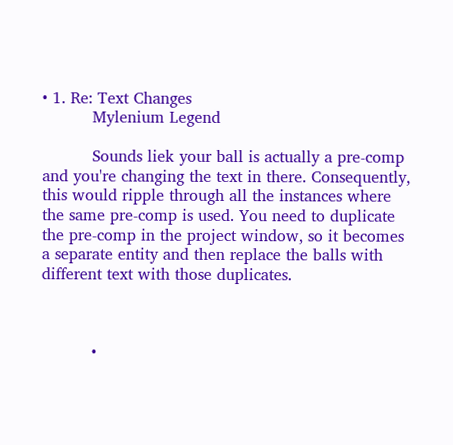• 1. Re: Text Changes
          Mylenium Legend

          Sounds liek your ball is actually a pre-comp and you're changing the text in there. Consequently, this would ripple through all the instances where the same pre-comp is used. You need to duplicate the pre-comp in the project window, so it becomes a separate entity and then replace the balls with different text with those duplicates.



          •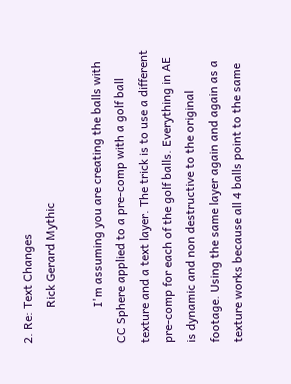2. Re: Text Changes
            Rick Gerard Mythic

            I'm assuming you are creating the balls with CC Sphere applied to a pre-comp with a golf ball texture and a text layer. The trick is to use a different pre-comp for each of the golf balls. Everything in AE is dynamic and non destructive to the original footage. Using the same layer again and again as a texture works because all 4 balls point to the same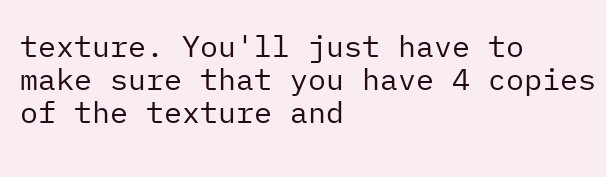texture. You'll just have to make sure that you have 4 copies of the texture and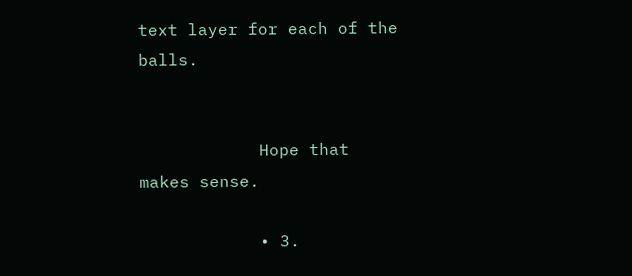text layer for each of the balls.


            Hope that makes sense.

            • 3.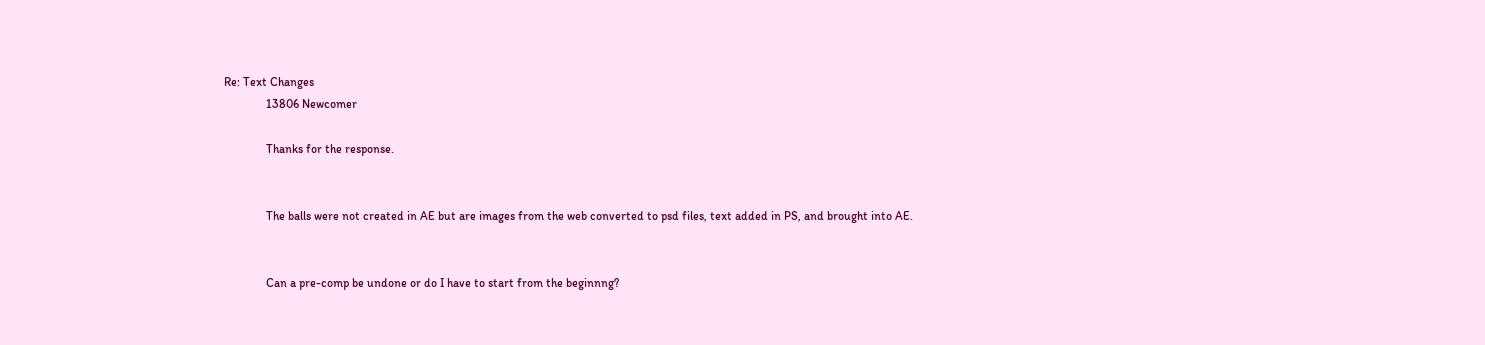Re: Text Changes
              13806 Newcomer

              Thanks for the response.


              The balls were not created in AE but are images from the web converted to psd files, text added in PS, and brought into AE.


              Can a pre-comp be undone or do I have to start from the beginnng?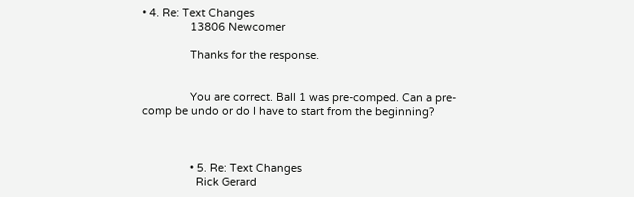• 4. Re: Text Changes
                13806 Newcomer

                Thanks for the response.


                You are correct. Ball 1 was pre-comped. Can a pre-comp be undo or do I have to start from the beginning?



                • 5. Re: Text Changes
                  Rick Gerard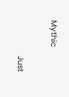Mythic

                  Just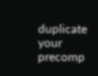duplicate your precomp